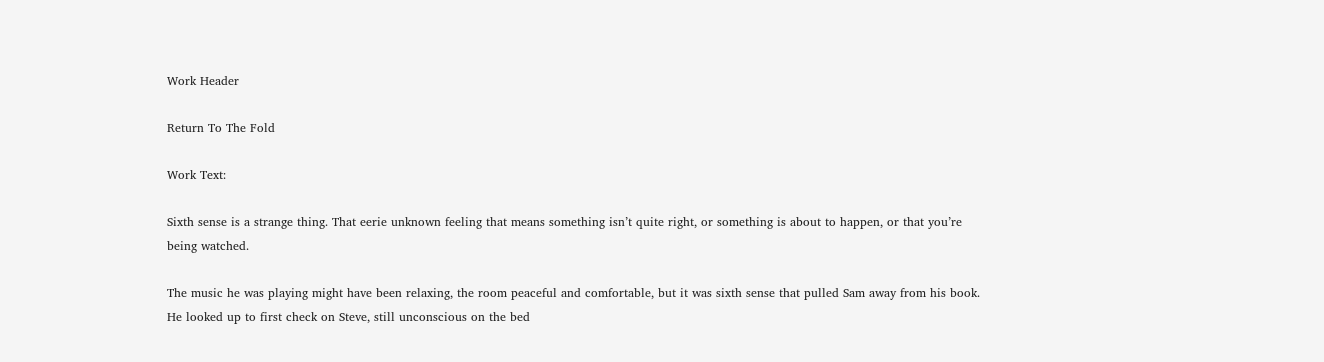Work Header

Return To The Fold

Work Text:

Sixth sense is a strange thing. That eerie unknown feeling that means something isn’t quite right, or something is about to happen, or that you’re being watched.

The music he was playing might have been relaxing, the room peaceful and comfortable, but it was sixth sense that pulled Sam away from his book. He looked up to first check on Steve, still unconscious on the bed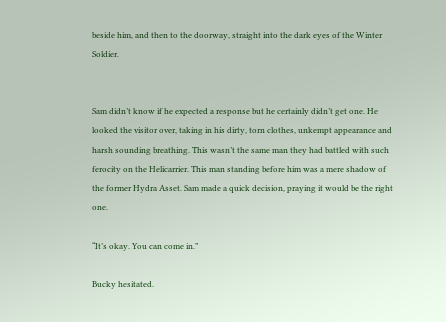beside him, and then to the doorway, straight into the dark eyes of the Winter Soldier.


Sam didn’t know if he expected a response but he certainly didn’t get one. He looked the visitor over, taking in his dirty, torn clothes, unkempt appearance and harsh sounding breathing. This wasn’t the same man they had battled with such ferocity on the Helicarrier. This man standing before him was a mere shadow of the former Hydra Asset. Sam made a quick decision, praying it would be the right one.

“It’s okay. You can come in.”

Bucky hesitated.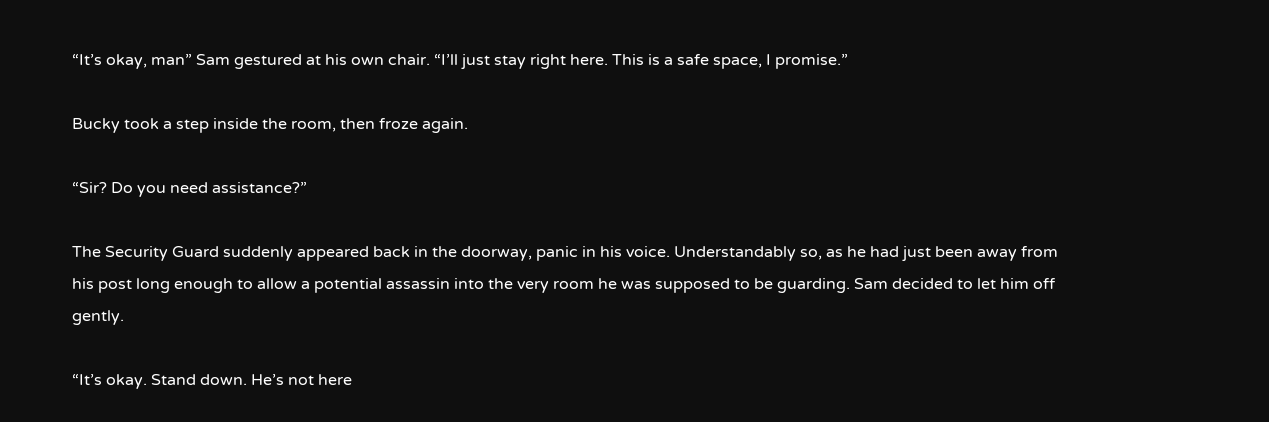“It’s okay, man” Sam gestured at his own chair. “I’ll just stay right here. This is a safe space, I promise.”

Bucky took a step inside the room, then froze again.

“Sir? Do you need assistance?”

The Security Guard suddenly appeared back in the doorway, panic in his voice. Understandably so, as he had just been away from his post long enough to allow a potential assassin into the very room he was supposed to be guarding. Sam decided to let him off gently.

“It’s okay. Stand down. He’s not here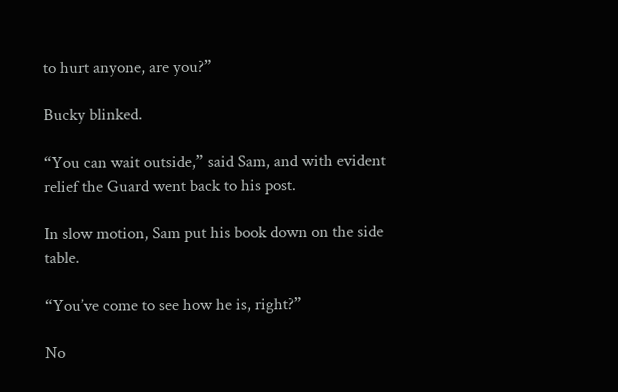to hurt anyone, are you?”

Bucky blinked.

“You can wait outside,” said Sam, and with evident relief the Guard went back to his post.

In slow motion, Sam put his book down on the side table.

“You’ve come to see how he is, right?”

No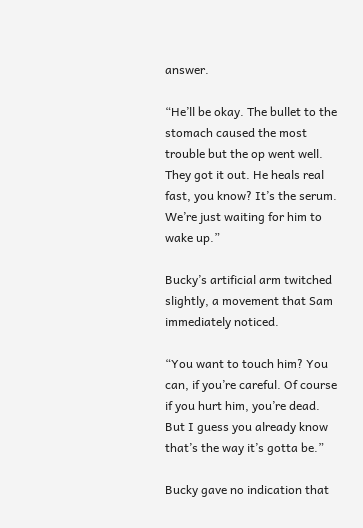answer.

“He’ll be okay. The bullet to the stomach caused the most trouble but the op went well. They got it out. He heals real fast, you know? It’s the serum. We’re just waiting for him to wake up.”

Bucky’s artificial arm twitched slightly, a movement that Sam immediately noticed.

“You want to touch him? You can, if you’re careful. Of course if you hurt him, you’re dead. But I guess you already know that’s the way it’s gotta be.”

Bucky gave no indication that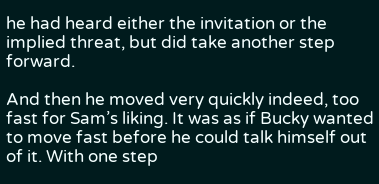he had heard either the invitation or the implied threat, but did take another step forward.

And then he moved very quickly indeed, too fast for Sam’s liking. It was as if Bucky wanted to move fast before he could talk himself out of it. With one step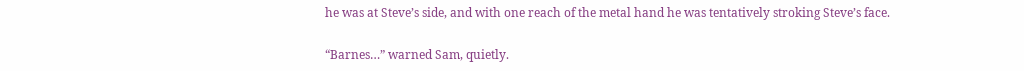he was at Steve’s side, and with one reach of the metal hand he was tentatively stroking Steve’s face.

“Barnes…” warned Sam, quietly.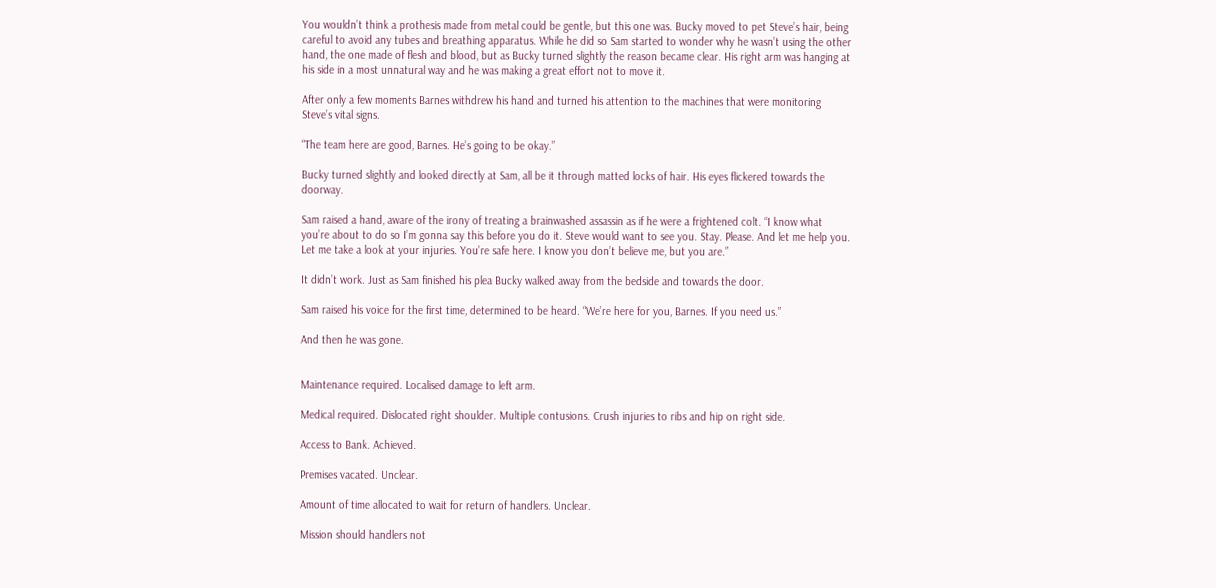You wouldn’t think a prothesis made from metal could be gentle, but this one was. Bucky moved to pet Steve’s hair, being careful to avoid any tubes and breathing apparatus. While he did so Sam started to wonder why he wasn’t using the other hand, the one made of flesh and blood, but as Bucky turned slightly the reason became clear. His right arm was hanging at his side in a most unnatural way and he was making a great effort not to move it.

After only a few moments Barnes withdrew his hand and turned his attention to the machines that were monitoring Steve’s vital signs.

“The team here are good, Barnes. He’s going to be okay.”

Bucky turned slightly and looked directly at Sam, all be it through matted locks of hair. His eyes flickered towards the doorway.

Sam raised a hand, aware of the irony of treating a brainwashed assassin as if he were a frightened colt. “I know what you’re about to do so I’m gonna say this before you do it. Steve would want to see you. Stay. Please. And let me help you. Let me take a look at your injuries. You’re safe here. I know you don’t believe me, but you are.”

It didn’t work. Just as Sam finished his plea Bucky walked away from the bedside and towards the door.

Sam raised his voice for the first time, determined to be heard. “We’re here for you, Barnes. If you need us.”

And then he was gone.


Maintenance required. Localised damage to left arm.

Medical required. Dislocated right shoulder. Multiple contusions. Crush injuries to ribs and hip on right side.

Access to Bank. Achieved.

Premises vacated. Unclear.

Amount of time allocated to wait for return of handlers. Unclear.

Mission should handlers not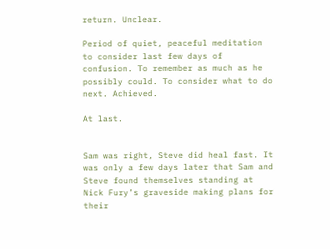return. Unclear.

Period of quiet, peaceful meditation to consider last few days of confusion. To remember as much as he possibly could. To consider what to do next. Achieved.

At last.


Sam was right, Steve did heal fast. It was only a few days later that Sam and Steve found themselves standing at Nick Fury’s graveside making plans for their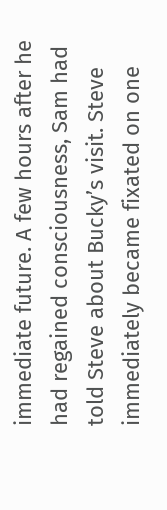immediate future. A few hours after he had regained consciousness, Sam had told Steve about Bucky’s visit. Steve immediately became fixated on one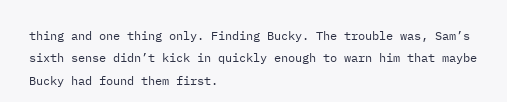thing and one thing only. Finding Bucky. The trouble was, Sam’s sixth sense didn’t kick in quickly enough to warn him that maybe Bucky had found them first.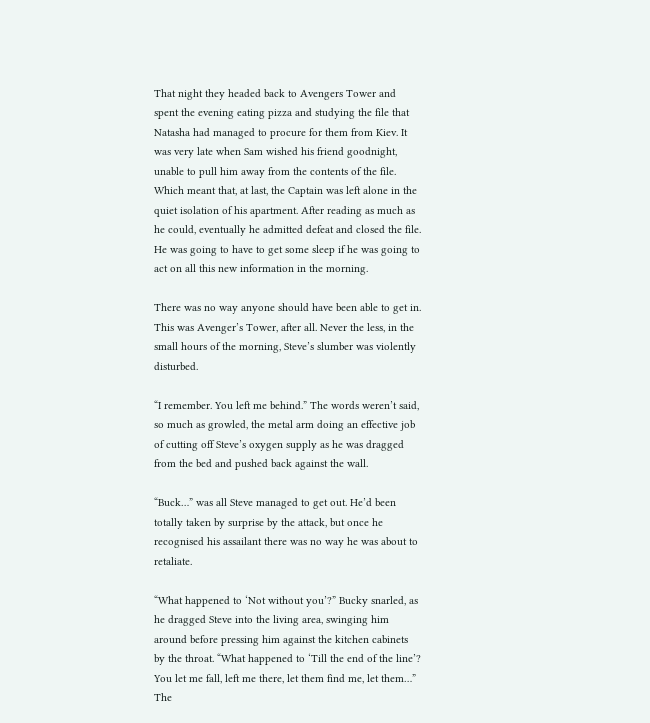That night they headed back to Avengers Tower and spent the evening eating pizza and studying the file that Natasha had managed to procure for them from Kiev. It was very late when Sam wished his friend goodnight, unable to pull him away from the contents of the file. Which meant that, at last, the Captain was left alone in the quiet isolation of his apartment. After reading as much as he could, eventually he admitted defeat and closed the file. He was going to have to get some sleep if he was going to act on all this new information in the morning.

There was no way anyone should have been able to get in. This was Avenger’s Tower, after all. Never the less, in the small hours of the morning, Steve’s slumber was violently disturbed.

“I remember. You left me behind.” The words weren’t said, so much as growled, the metal arm doing an effective job of cutting off Steve’s oxygen supply as he was dragged from the bed and pushed back against the wall.

“Buck…” was all Steve managed to get out. He’d been totally taken by surprise by the attack, but once he recognised his assailant there was no way he was about to retaliate.

“What happened to ‘Not without you’?” Bucky snarled, as he dragged Steve into the living area, swinging him around before pressing him against the kitchen cabinets by the throat. “What happened to ‘Till the end of the line’? You let me fall, left me there, let them find me, let them…” The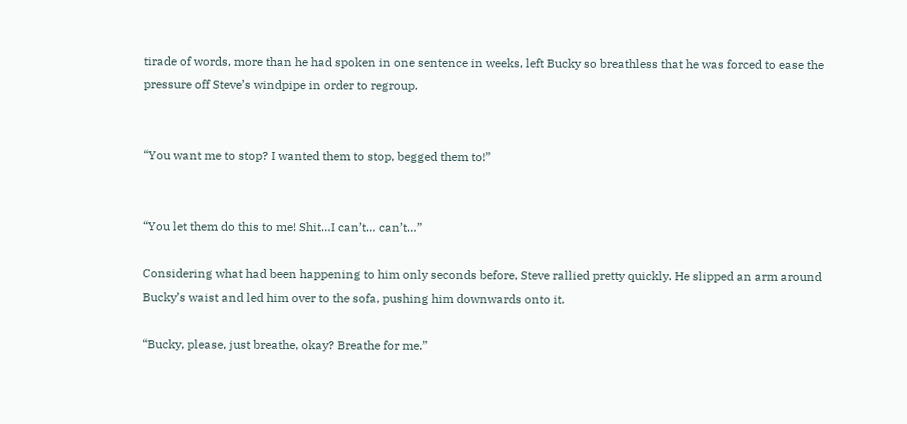tirade of words, more than he had spoken in one sentence in weeks, left Bucky so breathless that he was forced to ease the pressure off Steve’s windpipe in order to regroup.


“You want me to stop? I wanted them to stop, begged them to!”


“You let them do this to me! Shit…I can’t… can’t…”

Considering what had been happening to him only seconds before, Steve rallied pretty quickly. He slipped an arm around Bucky’s waist and led him over to the sofa, pushing him downwards onto it.

“Bucky, please, just breathe, okay? Breathe for me.”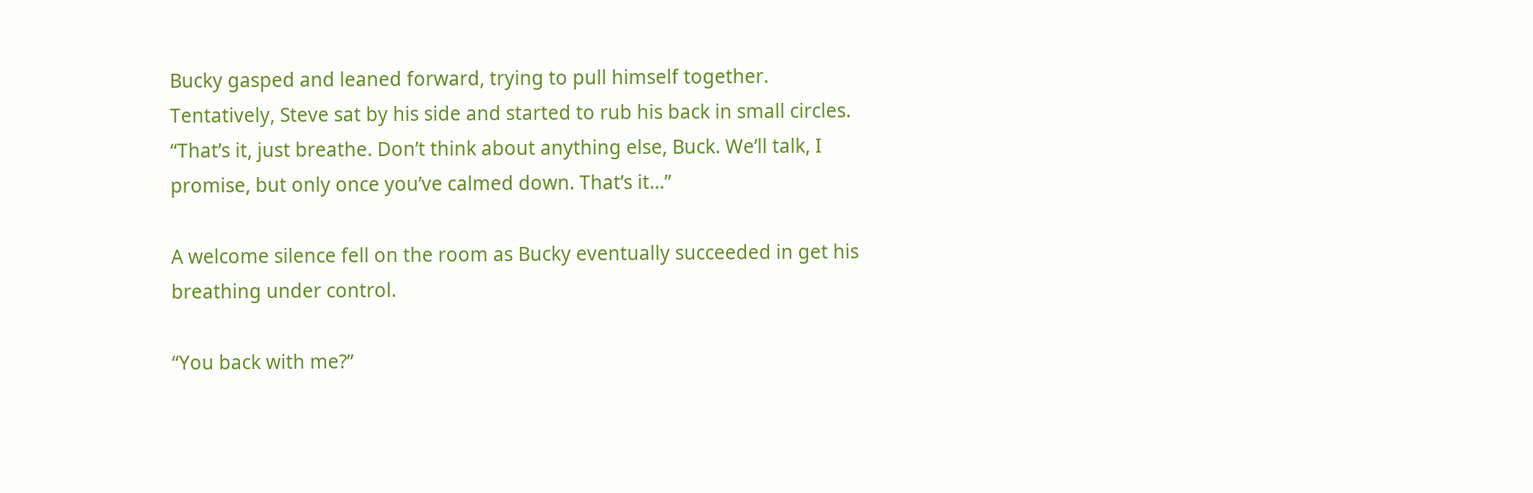Bucky gasped and leaned forward, trying to pull himself together. Tentatively, Steve sat by his side and started to rub his back in small circles. “That’s it, just breathe. Don’t think about anything else, Buck. We’ll talk, I promise, but only once you’ve calmed down. That’s it…”

A welcome silence fell on the room as Bucky eventually succeeded in get his breathing under control.

“You back with me?”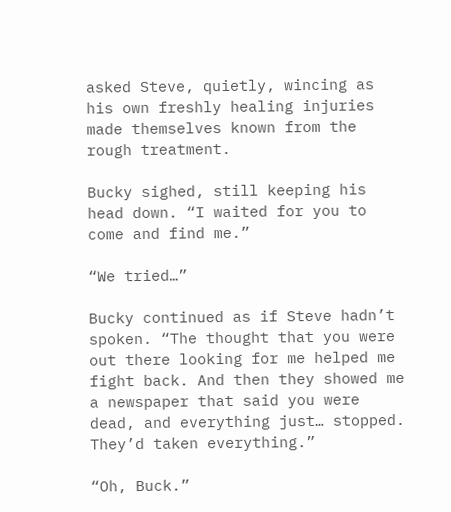asked Steve, quietly, wincing as his own freshly healing injuries made themselves known from the rough treatment.

Bucky sighed, still keeping his head down. “I waited for you to come and find me.”

“We tried…”

Bucky continued as if Steve hadn’t spoken. “The thought that you were out there looking for me helped me fight back. And then they showed me a newspaper that said you were dead, and everything just… stopped. They’d taken everything.”

“Oh, Buck.”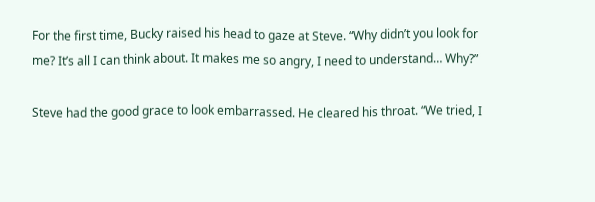For the first time, Bucky raised his head to gaze at Steve. “Why didn’t you look for me? It’s all I can think about. It makes me so angry, I need to understand… Why?”

Steve had the good grace to look embarrassed. He cleared his throat. “We tried, I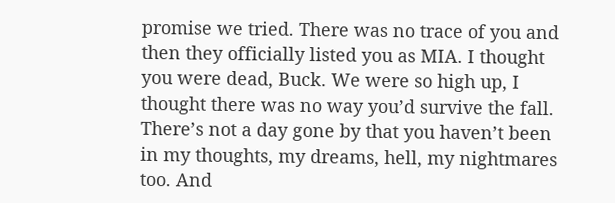promise we tried. There was no trace of you and then they officially listed you as MIA. I thought you were dead, Buck. We were so high up, I thought there was no way you’d survive the fall. There’s not a day gone by that you haven’t been in my thoughts, my dreams, hell, my nightmares too. And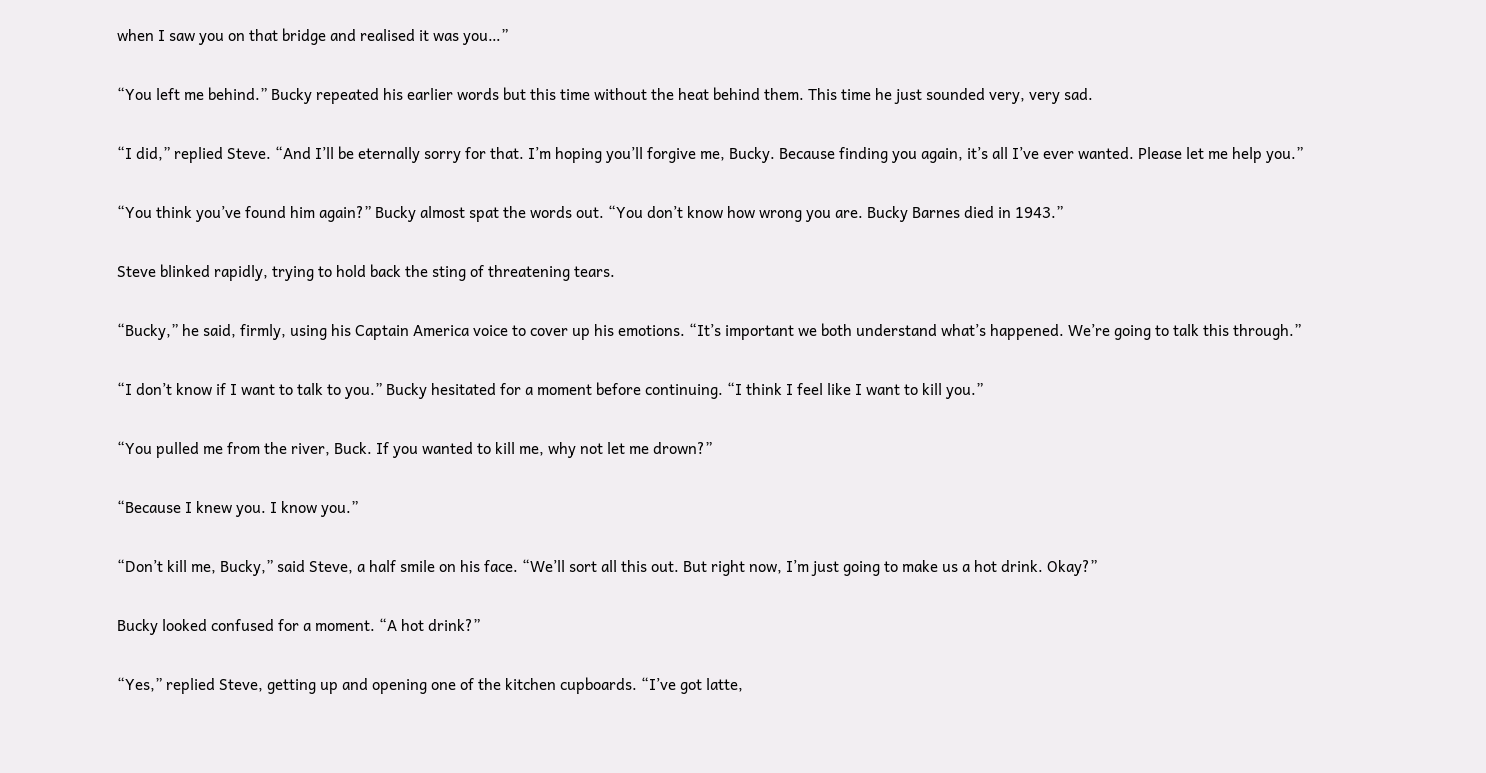when I saw you on that bridge and realised it was you…”

“You left me behind.” Bucky repeated his earlier words but this time without the heat behind them. This time he just sounded very, very sad.

“I did,” replied Steve. “And I’ll be eternally sorry for that. I’m hoping you’ll forgive me, Bucky. Because finding you again, it’s all I’ve ever wanted. Please let me help you.”

“You think you’ve found him again?” Bucky almost spat the words out. “You don’t know how wrong you are. Bucky Barnes died in 1943.”

Steve blinked rapidly, trying to hold back the sting of threatening tears.

“Bucky,” he said, firmly, using his Captain America voice to cover up his emotions. “It’s important we both understand what’s happened. We’re going to talk this through.”

“I don’t know if I want to talk to you.” Bucky hesitated for a moment before continuing. “I think I feel like I want to kill you.”

“You pulled me from the river, Buck. If you wanted to kill me, why not let me drown?”

“Because I knew you. I know you.”

“Don’t kill me, Bucky,” said Steve, a half smile on his face. “We’ll sort all this out. But right now, I’m just going to make us a hot drink. Okay?”

Bucky looked confused for a moment. “A hot drink?”

“Yes,” replied Steve, getting up and opening one of the kitchen cupboards. “I’ve got latte,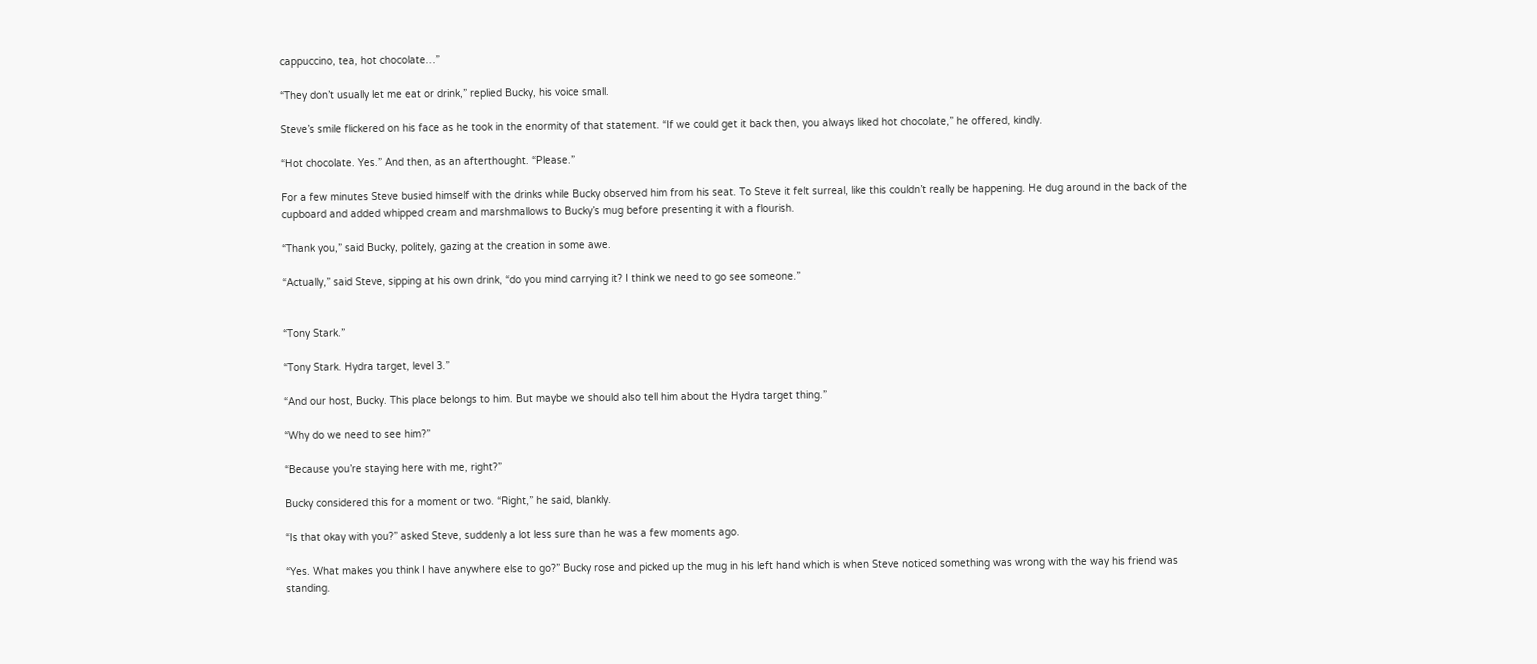cappuccino, tea, hot chocolate…”

“They don’t usually let me eat or drink,” replied Bucky, his voice small.

Steve’s smile flickered on his face as he took in the enormity of that statement. “If we could get it back then, you always liked hot chocolate,” he offered, kindly.

“Hot chocolate. Yes.” And then, as an afterthought. “Please.”

For a few minutes Steve busied himself with the drinks while Bucky observed him from his seat. To Steve it felt surreal, like this couldn’t really be happening. He dug around in the back of the cupboard and added whipped cream and marshmallows to Bucky’s mug before presenting it with a flourish.

“Thank you,” said Bucky, politely, gazing at the creation in some awe.

“Actually,” said Steve, sipping at his own drink, “do you mind carrying it? I think we need to go see someone.”


“Tony Stark.”

“Tony Stark. Hydra target, level 3.”

“And our host, Bucky. This place belongs to him. But maybe we should also tell him about the Hydra target thing.”

“Why do we need to see him?”

“Because you’re staying here with me, right?”

Bucky considered this for a moment or two. “Right,” he said, blankly.

“Is that okay with you?” asked Steve, suddenly a lot less sure than he was a few moments ago.

“Yes. What makes you think I have anywhere else to go?” Bucky rose and picked up the mug in his left hand which is when Steve noticed something was wrong with the way his friend was standing.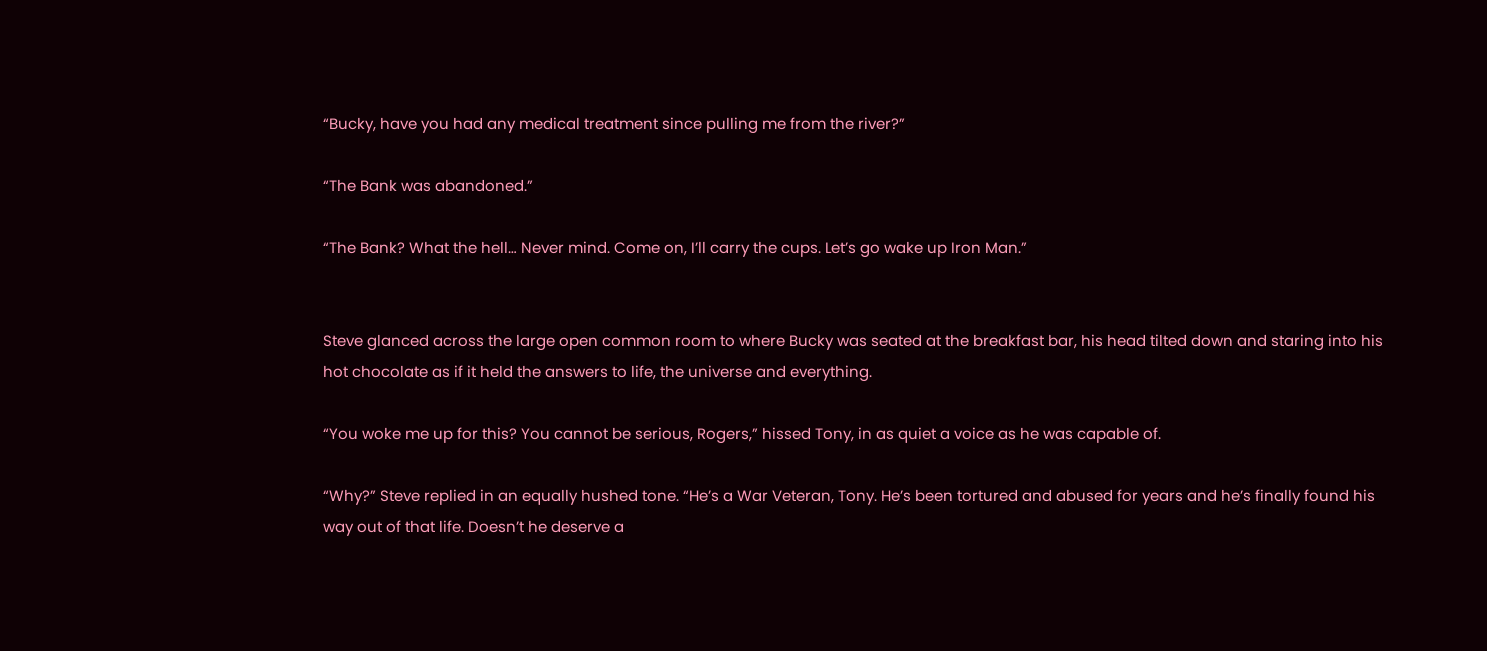“Bucky, have you had any medical treatment since pulling me from the river?”

“The Bank was abandoned.”

“The Bank? What the hell… Never mind. Come on, I’ll carry the cups. Let’s go wake up Iron Man.”


Steve glanced across the large open common room to where Bucky was seated at the breakfast bar, his head tilted down and staring into his hot chocolate as if it held the answers to life, the universe and everything.

“You woke me up for this? You cannot be serious, Rogers,” hissed Tony, in as quiet a voice as he was capable of.

“Why?” Steve replied in an equally hushed tone. “He’s a War Veteran, Tony. He’s been tortured and abused for years and he’s finally found his way out of that life. Doesn’t he deserve a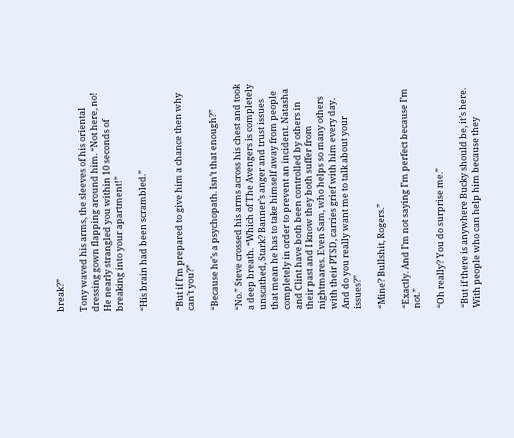break?”

Tony waved his arms, the sleeves of his oriental dressing gown flapping around him. “Not here, no! He nearly strangled you within 10 seconds of breaking into your apartment!”

“His brain had been scrambled.”


“But if I’m prepared to give him a chance then why can’t you?”

“Because he’s a psychopath. Isn’t that enough?”

“No.” Steve crossed his arms across his chest and took a deep breath. “Which of The Avengers is completely unscathed, Stark? Banner’s anger and trust issues that mean he has to take himself away from people completely in order to prevent an incident. Natasha and Clint have both been controlled by others in their past and I know they both suffer from nightmares. Even Sam, who helps so many others with their PTSD, carries grief with him every day. And do you really want me to talk about your issues?”

“Mine? Bullshit, Rogers.”

“Exactly. And I’m not saying I’m perfect because I’m not.”

“Oh really? You do surprise me.”

“But if there is anywhere Bucky should be, it’s here. With people who can help him because they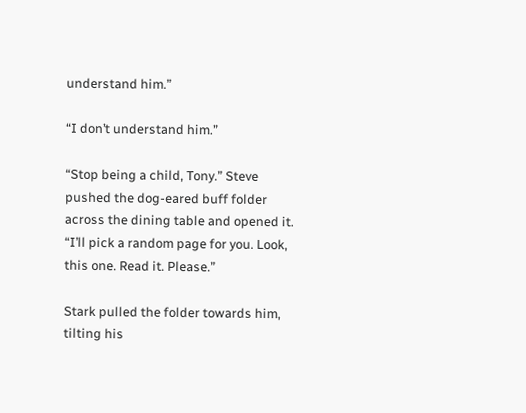understand him.”

“I don’t understand him.”

“Stop being a child, Tony.” Steve pushed the dog-eared buff folder across the dining table and opened it. “I’ll pick a random page for you. Look, this one. Read it. Please.”

Stark pulled the folder towards him, tilting his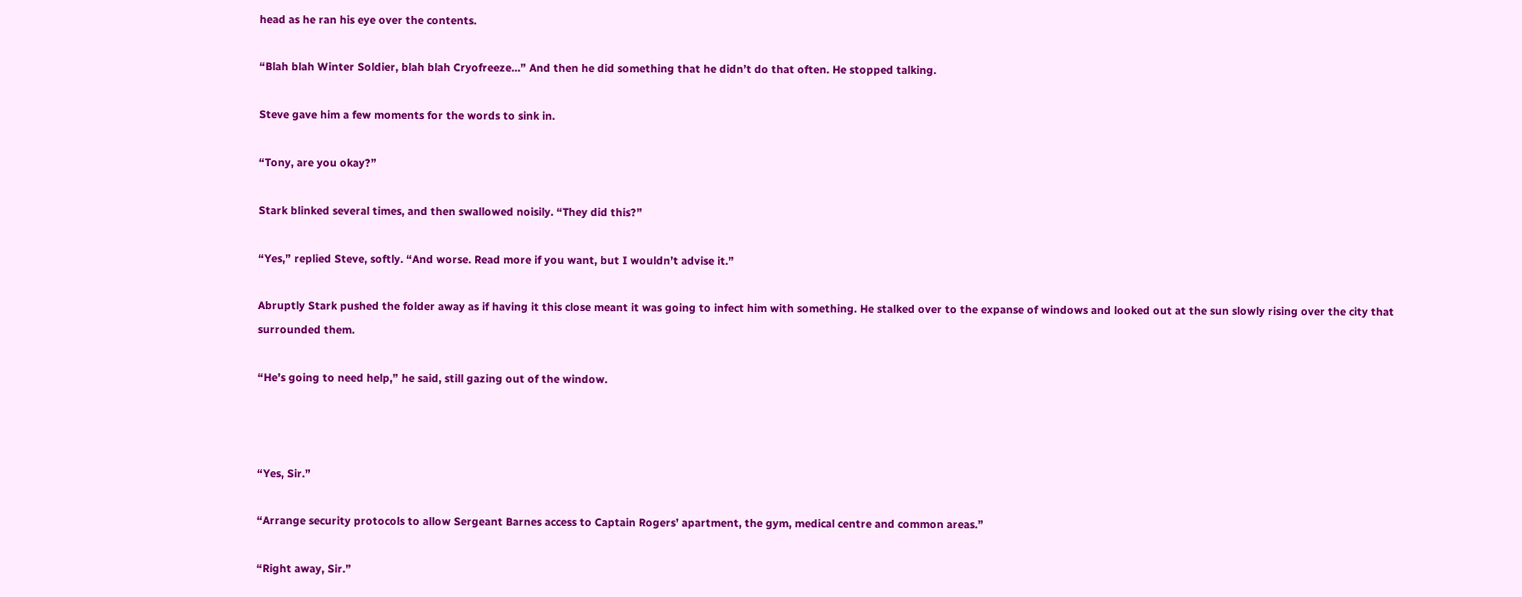head as he ran his eye over the contents.

“Blah blah Winter Soldier, blah blah Cryofreeze…” And then he did something that he didn’t do that often. He stopped talking.

Steve gave him a few moments for the words to sink in.

“Tony, are you okay?”

Stark blinked several times, and then swallowed noisily. “They did this?”

“Yes,” replied Steve, softly. “And worse. Read more if you want, but I wouldn’t advise it.”

Abruptly Stark pushed the folder away as if having it this close meant it was going to infect him with something. He stalked over to the expanse of windows and looked out at the sun slowly rising over the city that surrounded them.

“He’s going to need help,” he said, still gazing out of the window.



“Yes, Sir.”

“Arrange security protocols to allow Sergeant Barnes access to Captain Rogers’ apartment, the gym, medical centre and common areas.”

“Right away, Sir.”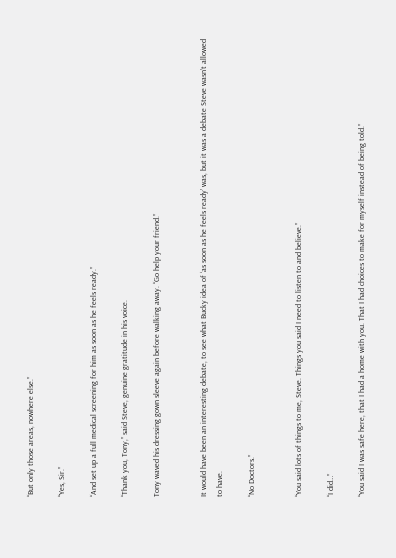“But only those areas, nowhere else.”

“Yes, Sir.”

“And set up a full medical screening for him as soon as he feels ready.”

“Thank you, Tony,” said Steve, genuine gratitude in his voice.

Tony waved his dressing gown sleeve again before walking away. “Go help your friend.”


It would have been an interesting debate, to see what Bucky idea of ‘as soon as he feels ready’ was, but it was a debate Steve wasn’t allowed to have.

“No Doctors.”


“You said lots of things to me, Steve. Things you said I need to listen to and believe.”

“I did…”

“You said I was safe here, that I had a home with you. That I had choices to make for myself instead of being told.”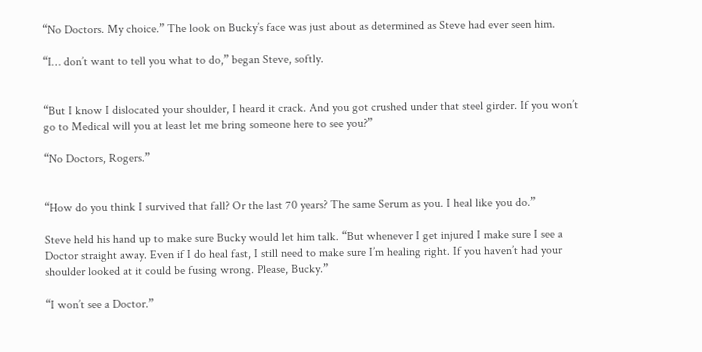“No Doctors. My choice.” The look on Bucky’s face was just about as determined as Steve had ever seen him.

“I… don’t want to tell you what to do,” began Steve, softly.


“But I know I dislocated your shoulder, I heard it crack. And you got crushed under that steel girder. If you won’t go to Medical will you at least let me bring someone here to see you?”

“No Doctors, Rogers.”


“How do you think I survived that fall? Or the last 70 years? The same Serum as you. I heal like you do.”

Steve held his hand up to make sure Bucky would let him talk. “But whenever I get injured I make sure I see a Doctor straight away. Even if I do heal fast, I still need to make sure I’m healing right. If you haven’t had your shoulder looked at it could be fusing wrong. Please, Bucky.”

“I won’t see a Doctor.”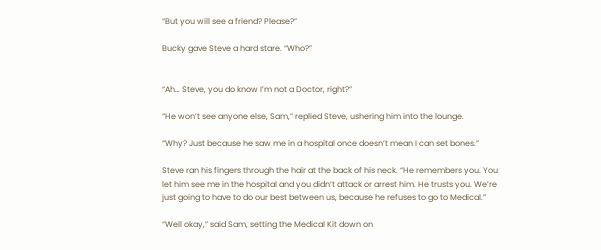“But you will see a friend? Please?”

Bucky gave Steve a hard stare. “Who?”


“Ah… Steve, you do know I’m not a Doctor, right?”

“He won’t see anyone else, Sam,” replied Steve, ushering him into the lounge.

“Why? Just because he saw me in a hospital once doesn’t mean I can set bones.”

Steve ran his fingers through the hair at the back of his neck. “He remembers you. You let him see me in the hospital and you didn’t attack or arrest him. He trusts you. We’re just going to have to do our best between us, because he refuses to go to Medical.”

“Well okay,” said Sam, setting the Medical Kit down on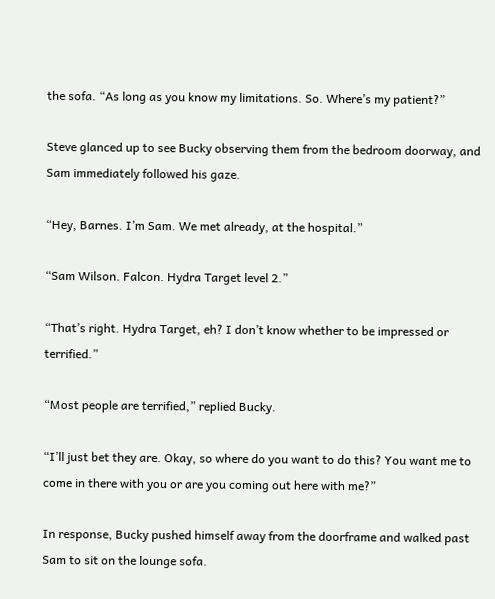the sofa. “As long as you know my limitations. So. Where’s my patient?”

Steve glanced up to see Bucky observing them from the bedroom doorway, and Sam immediately followed his gaze.

“Hey, Barnes. I’m Sam. We met already, at the hospital.”

“Sam Wilson. Falcon. Hydra Target level 2.”

“That’s right. Hydra Target, eh? I don’t know whether to be impressed or terrified.”

“Most people are terrified,” replied Bucky.

“I’ll just bet they are. Okay, so where do you want to do this? You want me to come in there with you or are you coming out here with me?”

In response, Bucky pushed himself away from the doorframe and walked past Sam to sit on the lounge sofa.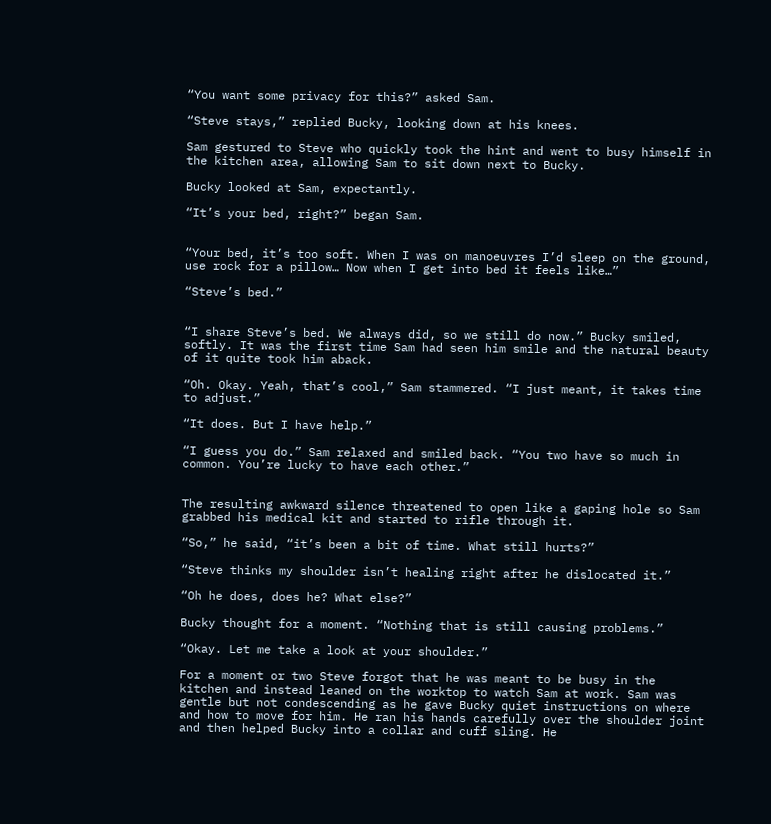“You want some privacy for this?” asked Sam.

“Steve stays,” replied Bucky, looking down at his knees.

Sam gestured to Steve who quickly took the hint and went to busy himself in the kitchen area, allowing Sam to sit down next to Bucky.

Bucky looked at Sam, expectantly.

“It’s your bed, right?” began Sam.


“Your bed, it’s too soft. When I was on manoeuvres I’d sleep on the ground, use rock for a pillow… Now when I get into bed it feels like…”

“Steve’s bed.”


“I share Steve’s bed. We always did, so we still do now.” Bucky smiled, softly. It was the first time Sam had seen him smile and the natural beauty of it quite took him aback.

“Oh. Okay. Yeah, that’s cool,” Sam stammered. “I just meant, it takes time to adjust.”

“It does. But I have help.”

“I guess you do.” Sam relaxed and smiled back. “You two have so much in common. You’re lucky to have each other.”


The resulting awkward silence threatened to open like a gaping hole so Sam grabbed his medical kit and started to rifle through it.

“So,” he said, “it’s been a bit of time. What still hurts?”

“Steve thinks my shoulder isn’t healing right after he dislocated it.”

“Oh he does, does he? What else?”

Bucky thought for a moment. “Nothing that is still causing problems.”

“Okay. Let me take a look at your shoulder.”

For a moment or two Steve forgot that he was meant to be busy in the kitchen and instead leaned on the worktop to watch Sam at work. Sam was gentle but not condescending as he gave Bucky quiet instructions on where and how to move for him. He ran his hands carefully over the shoulder joint and then helped Bucky into a collar and cuff sling. He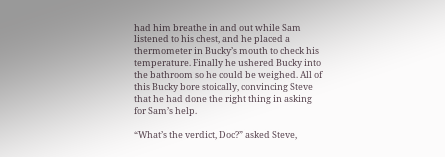had him breathe in and out while Sam listened to his chest, and he placed a thermometer in Bucky’s mouth to check his temperature. Finally he ushered Bucky into the bathroom so he could be weighed. All of this Bucky bore stoically, convincing Steve that he had done the right thing in asking for Sam’s help.

“What’s the verdict, Doc?” asked Steve,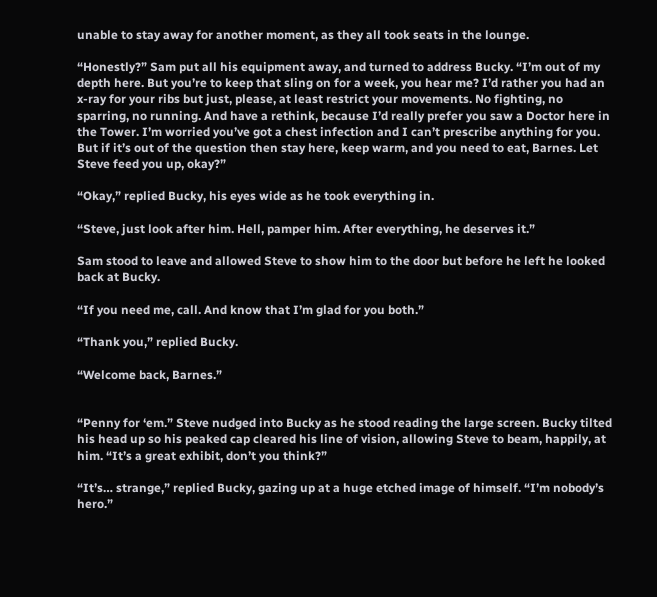unable to stay away for another moment, as they all took seats in the lounge.

“Honestly?” Sam put all his equipment away, and turned to address Bucky. “I’m out of my depth here. But you’re to keep that sling on for a week, you hear me? I’d rather you had an x-ray for your ribs but just, please, at least restrict your movements. No fighting, no sparring, no running. And have a rethink, because I’d really prefer you saw a Doctor here in the Tower. I’m worried you’ve got a chest infection and I can’t prescribe anything for you. But if it’s out of the question then stay here, keep warm, and you need to eat, Barnes. Let Steve feed you up, okay?”

“Okay,” replied Bucky, his eyes wide as he took everything in.

“Steve, just look after him. Hell, pamper him. After everything, he deserves it.”

Sam stood to leave and allowed Steve to show him to the door but before he left he looked back at Bucky.

“If you need me, call. And know that I’m glad for you both.”

“Thank you,” replied Bucky.

“Welcome back, Barnes.”


“Penny for ‘em.” Steve nudged into Bucky as he stood reading the large screen. Bucky tilted his head up so his peaked cap cleared his line of vision, allowing Steve to beam, happily, at him. “It’s a great exhibit, don’t you think?”

“It’s… strange,” replied Bucky, gazing up at a huge etched image of himself. “I’m nobody’s hero.”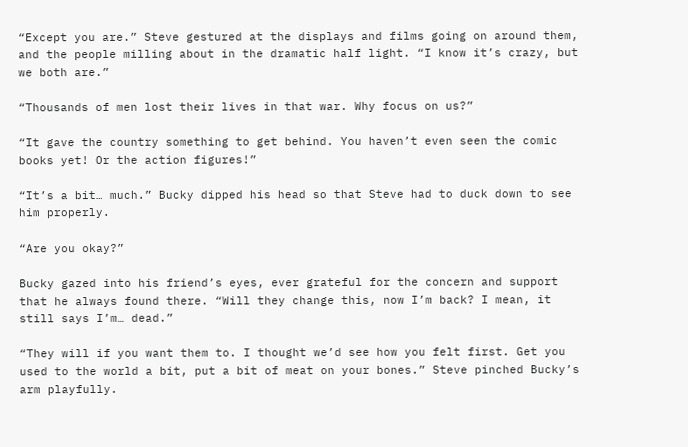“Except you are.” Steve gestured at the displays and films going on around them, and the people milling about in the dramatic half light. “I know it’s crazy, but we both are.”

“Thousands of men lost their lives in that war. Why focus on us?”

“It gave the country something to get behind. You haven’t even seen the comic books yet! Or the action figures!”

“It’s a bit… much.” Bucky dipped his head so that Steve had to duck down to see him properly.

“Are you okay?”

Bucky gazed into his friend’s eyes, ever grateful for the concern and support that he always found there. “Will they change this, now I’m back? I mean, it still says I’m… dead.”

“They will if you want them to. I thought we’d see how you felt first. Get you used to the world a bit, put a bit of meat on your bones.” Steve pinched Bucky’s arm playfully.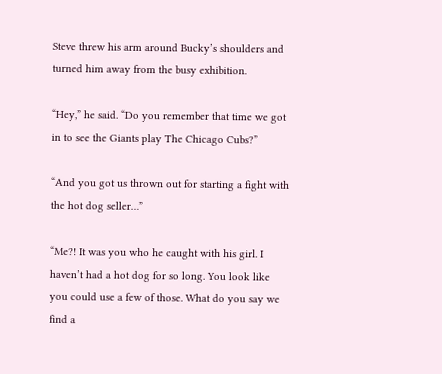Steve threw his arm around Bucky’s shoulders and turned him away from the busy exhibition.

“Hey,” he said. “Do you remember that time we got in to see the Giants play The Chicago Cubs?”

“And you got us thrown out for starting a fight with the hot dog seller…”

“Me?! It was you who he caught with his girl. I haven’t had a hot dog for so long. You look like you could use a few of those. What do you say we find a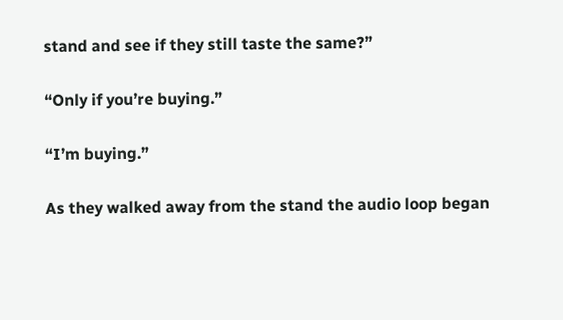stand and see if they still taste the same?”

“Only if you’re buying.”

“I’m buying.”

As they walked away from the stand the audio loop began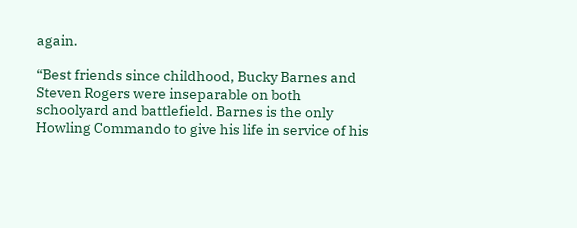again.

“Best friends since childhood, Bucky Barnes and Steven Rogers were inseparable on both schoolyard and battlefield. Barnes is the only Howling Commando to give his life in service of his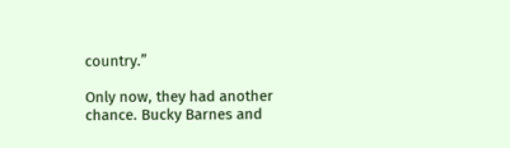country.”

Only now, they had another chance. Bucky Barnes and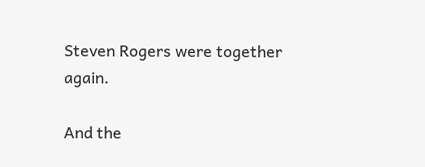Steven Rogers were together again.

And the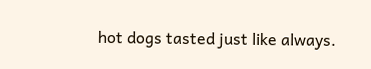hot dogs tasted just like always.